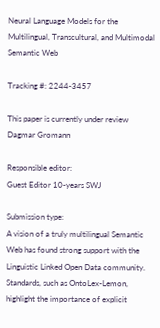Neural Language Models for the Multilingual, Transcultural, and Multimodal Semantic Web

Tracking #: 2244-3457

This paper is currently under review
Dagmar Gromann

Responsible editor:
Guest Editor 10-years SWJ

Submission type:
A vision of a truly multilingual Semantic Web has found strong support with the Linguistic Linked Open Data community. Standards, such as OntoLex-Lemon, highlight the importance of explicit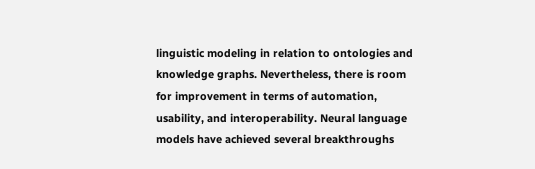linguistic modeling in relation to ontologies and knowledge graphs. Nevertheless, there is room for improvement in terms of automation, usability, and interoperability. Neural language models have achieved several breakthroughs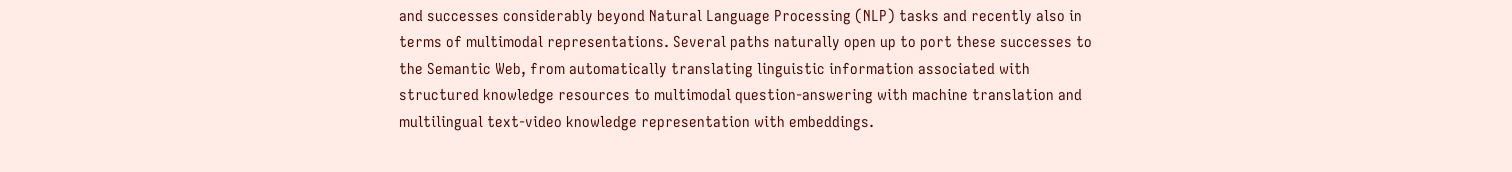and successes considerably beyond Natural Language Processing (NLP) tasks and recently also in terms of multimodal representations. Several paths naturally open up to port these successes to the Semantic Web, from automatically translating linguistic information associated with structured knowledge resources to multimodal question-answering with machine translation and multilingual text-video knowledge representation with embeddings.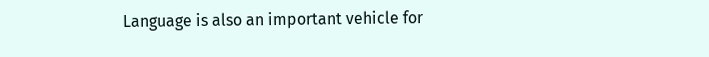Language is also an important vehicle for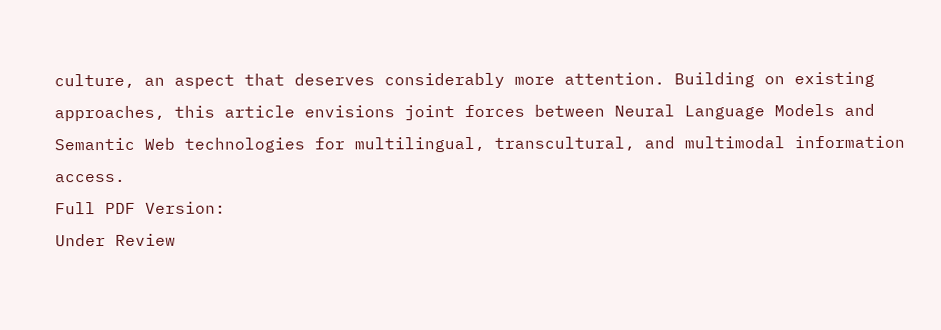culture, an aspect that deserves considerably more attention. Building on existing approaches, this article envisions joint forces between Neural Language Models and Semantic Web technologies for multilingual, transcultural, and multimodal information access.
Full PDF Version:
Under Review